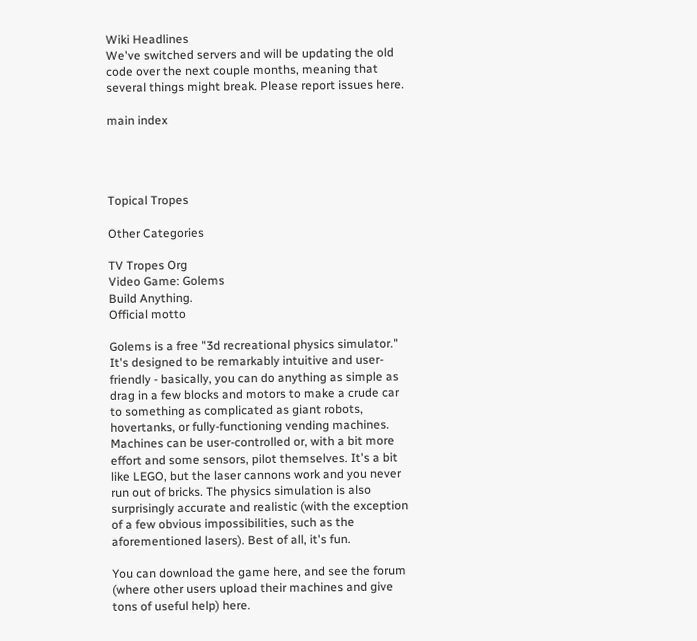Wiki Headlines
We've switched servers and will be updating the old code over the next couple months, meaning that several things might break. Please report issues here.

main index




Topical Tropes

Other Categories

TV Tropes Org
Video Game: Golems
Build Anything.
Official motto

Golems is a free "3d recreational physics simulator." It's designed to be remarkably intuitive and user-friendly - basically, you can do anything as simple as drag in a few blocks and motors to make a crude car to something as complicated as giant robots, hovertanks, or fully-functioning vending machines. Machines can be user-controlled or, with a bit more effort and some sensors, pilot themselves. It's a bit like LEGO, but the laser cannons work and you never run out of bricks. The physics simulation is also surprisingly accurate and realistic (with the exception of a few obvious impossibilities, such as the aforementioned lasers). Best of all, it's fun.

You can download the game here, and see the forum (where other users upload their machines and give tons of useful help) here.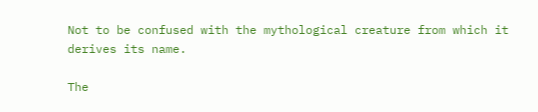Not to be confused with the mythological creature from which it derives its name.

The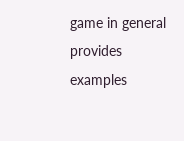game in general provides examples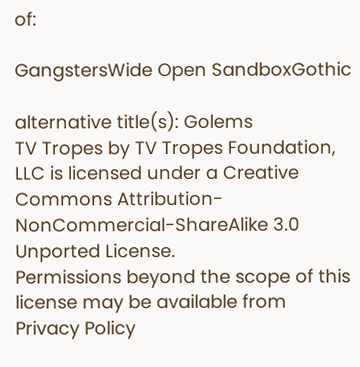of:

GangstersWide Open SandboxGothic

alternative title(s): Golems
TV Tropes by TV Tropes Foundation, LLC is licensed under a Creative Commons Attribution-NonCommercial-ShareAlike 3.0 Unported License.
Permissions beyond the scope of this license may be available from
Privacy Policy